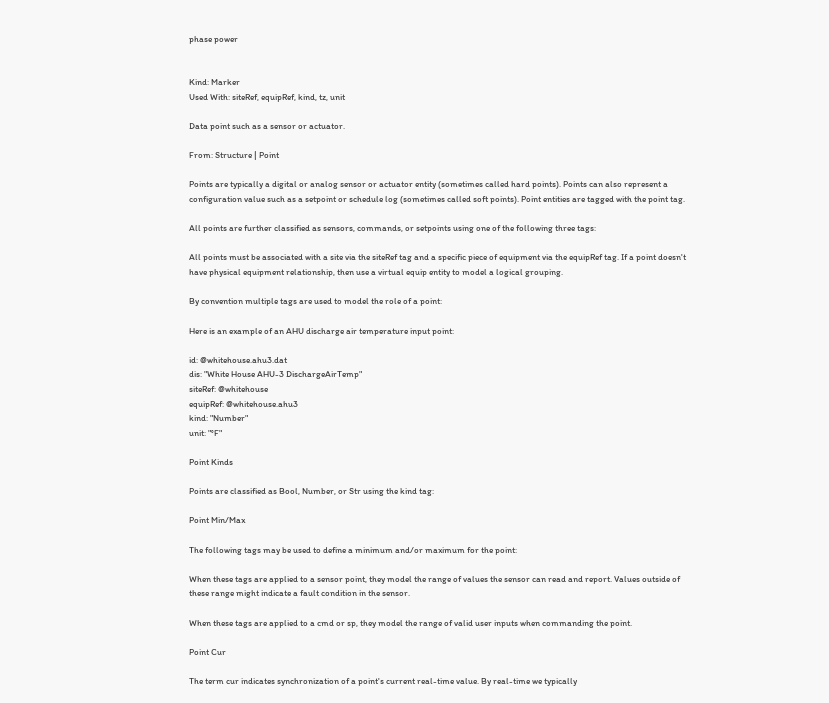phase power


Kind: Marker
Used With: siteRef, equipRef, kind, tz, unit

Data point such as a sensor or actuator.

From: Structure | Point

Points are typically a digital or analog sensor or actuator entity (sometimes called hard points). Points can also represent a configuration value such as a setpoint or schedule log (sometimes called soft points). Point entities are tagged with the point tag.

All points are further classified as sensors, commands, or setpoints using one of the following three tags:

All points must be associated with a site via the siteRef tag and a specific piece of equipment via the equipRef tag. If a point doesn't have physical equipment relationship, then use a virtual equip entity to model a logical grouping.

By convention multiple tags are used to model the role of a point:

Here is an example of an AHU discharge air temperature input point:

id: @whitehouse.ahu3.dat
dis: "White House AHU-3 DischargeAirTemp"
siteRef: @whitehouse
equipRef: @whitehouse.ahu3
kind: "Number"
unit: "°F"

Point Kinds

Points are classified as Bool, Number, or Str using the kind tag:

Point Min/Max

The following tags may be used to define a minimum and/or maximum for the point:

When these tags are applied to a sensor point, they model the range of values the sensor can read and report. Values outside of these range might indicate a fault condition in the sensor.

When these tags are applied to a cmd or sp, they model the range of valid user inputs when commanding the point.

Point Cur

The term cur indicates synchronization of a point's current real-time value. By real-time we typically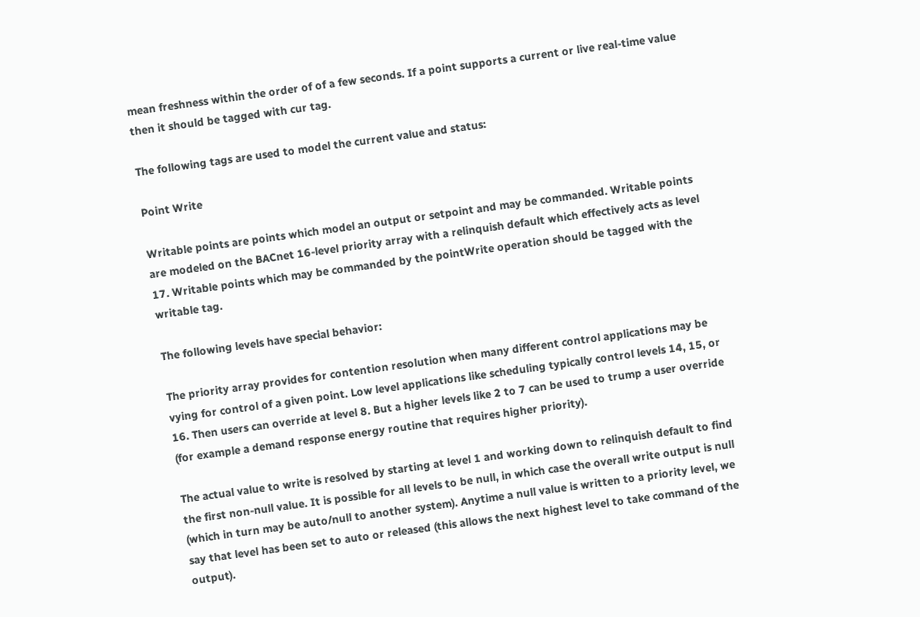mean freshness within the order of of a few seconds. If a point supports a current or live real-time value then it should be tagged with cur tag.

The following tags are used to model the current value and status:

Point Write

Writable points are points which model an output or setpoint and may be commanded. Writable points are modeled on the BACnet 16-level priority array with a relinquish default which effectively acts as level 17. Writable points which may be commanded by the pointWrite operation should be tagged with the writable tag.

The following levels have special behavior:

The priority array provides for contention resolution when many different control applications may be vying for control of a given point. Low level applications like scheduling typically control levels 14, 15, or 16. Then users can override at level 8. But a higher levels like 2 to 7 can be used to trump a user override (for example a demand response energy routine that requires higher priority).

The actual value to write is resolved by starting at level 1 and working down to relinquish default to find the first non-null value. It is possible for all levels to be null, in which case the overall write output is null (which in turn may be auto/null to another system). Anytime a null value is written to a priority level, we say that level has been set to auto or released (this allows the next highest level to take command of the output).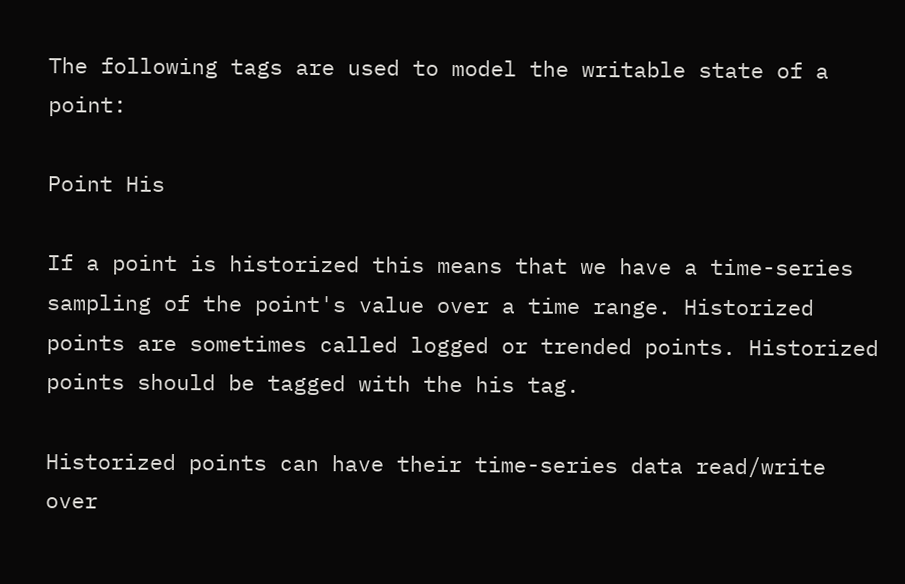The following tags are used to model the writable state of a point:

Point His

If a point is historized this means that we have a time-series sampling of the point's value over a time range. Historized points are sometimes called logged or trended points. Historized points should be tagged with the his tag.

Historized points can have their time-series data read/write over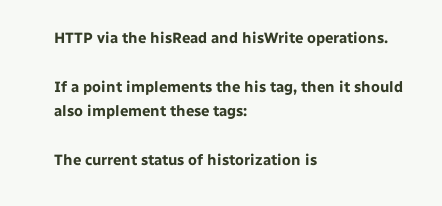HTTP via the hisRead and hisWrite operations.

If a point implements the his tag, then it should also implement these tags:

The current status of historization is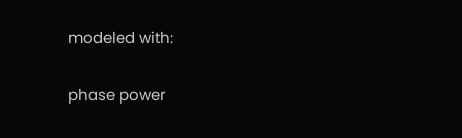modeled with:

phase power